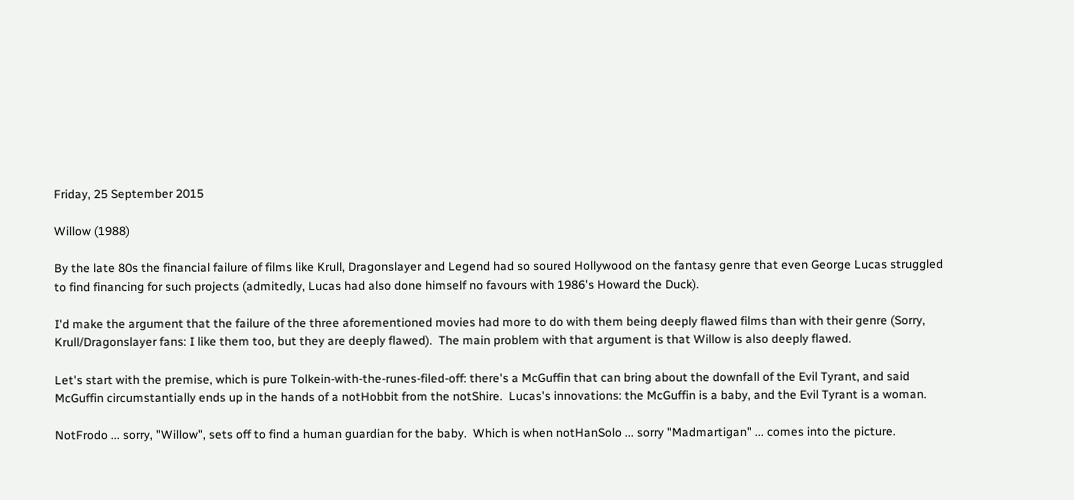Friday, 25 September 2015

Willow (1988)

By the late 80s the financial failure of films like Krull, Dragonslayer and Legend had so soured Hollywood on the fantasy genre that even George Lucas struggled to find financing for such projects (admitedly, Lucas had also done himself no favours with 1986's Howard the Duck).

I'd make the argument that the failure of the three aforementioned movies had more to do with them being deeply flawed films than with their genre (Sorry, Krull/Dragonslayer fans: I like them too, but they are deeply flawed).  The main problem with that argument is that Willow is also deeply flawed.

Let's start with the premise, which is pure Tolkein-with-the-runes-filed-off: there's a McGuffin that can bring about the downfall of the Evil Tyrant, and said McGuffin circumstantially ends up in the hands of a notHobbit from the notShire.  Lucas's innovations: the McGuffin is a baby, and the Evil Tyrant is a woman.

NotFrodo ... sorry, "Willow", sets off to find a human guardian for the baby.  Which is when notHanSolo ... sorry "Madmartigan" ... comes into the picture.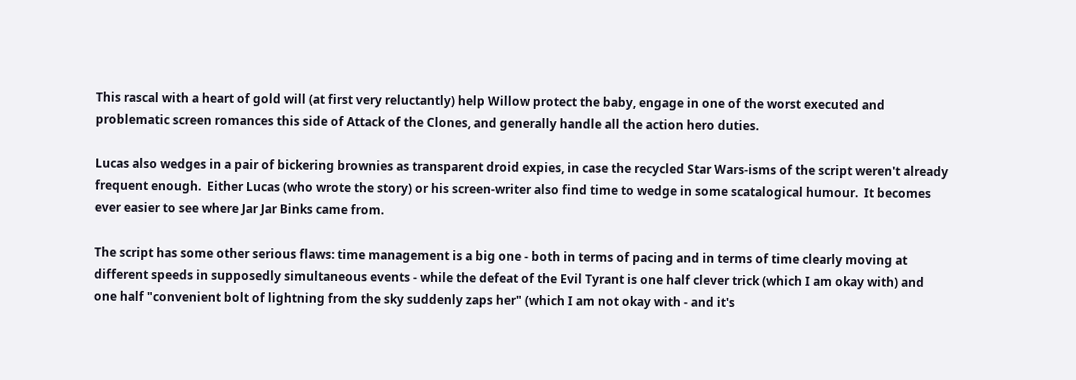This rascal with a heart of gold will (at first very reluctantly) help Willow protect the baby, engage in one of the worst executed and problematic screen romances this side of Attack of the Clones, and generally handle all the action hero duties.

Lucas also wedges in a pair of bickering brownies as transparent droid expies, in case the recycled Star Wars-isms of the script weren't already frequent enough.  Either Lucas (who wrote the story) or his screen-writer also find time to wedge in some scatalogical humour.  It becomes ever easier to see where Jar Jar Binks came from.

The script has some other serious flaws: time management is a big one - both in terms of pacing and in terms of time clearly moving at different speeds in supposedly simultaneous events - while the defeat of the Evil Tyrant is one half clever trick (which I am okay with) and one half "convenient bolt of lightning from the sky suddenly zaps her" (which I am not okay with - and it's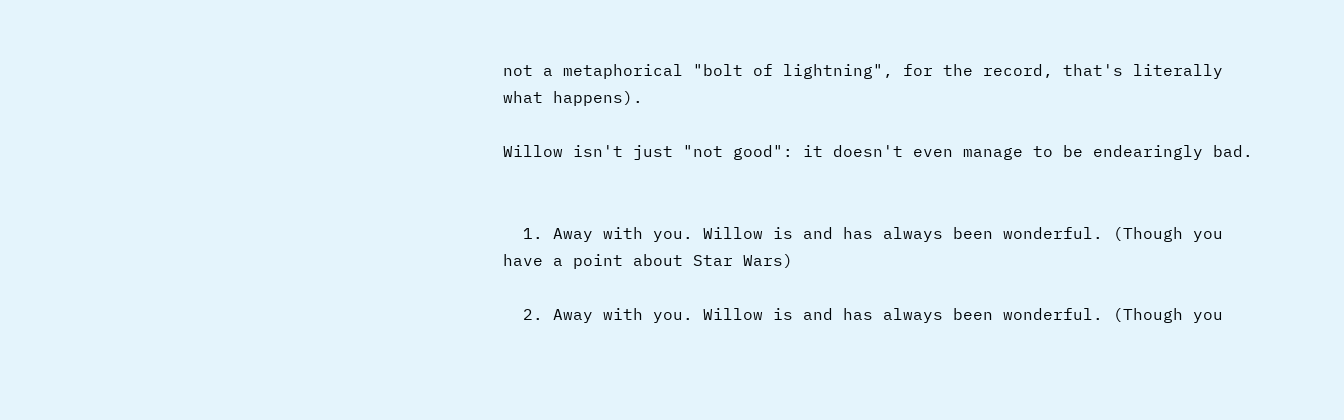not a metaphorical "bolt of lightning", for the record, that's literally what happens).

Willow isn't just "not good": it doesn't even manage to be endearingly bad.


  1. Away with you. Willow is and has always been wonderful. (Though you have a point about Star Wars)

  2. Away with you. Willow is and has always been wonderful. (Though you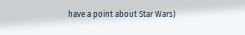have a point about Star Wars)